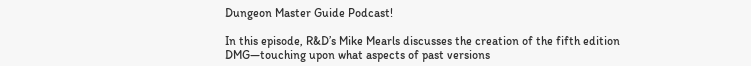Dungeon Master Guide Podcast!

In this episode, R&D’s Mike Mearls discusses the creation of the fifth edition DMG—touching upon what aspects of past versions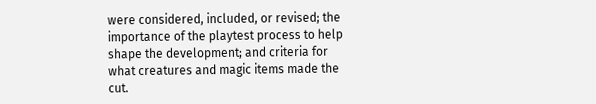were considered, included, or revised; the importance of the playtest process to help shape the development; and criteria for what creatures and magic items made the cut.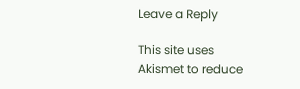Leave a Reply

This site uses Akismet to reduce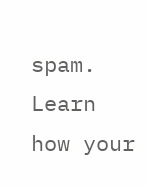spam. Learn how your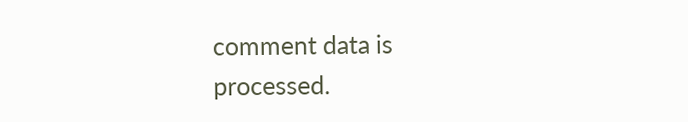comment data is processed.